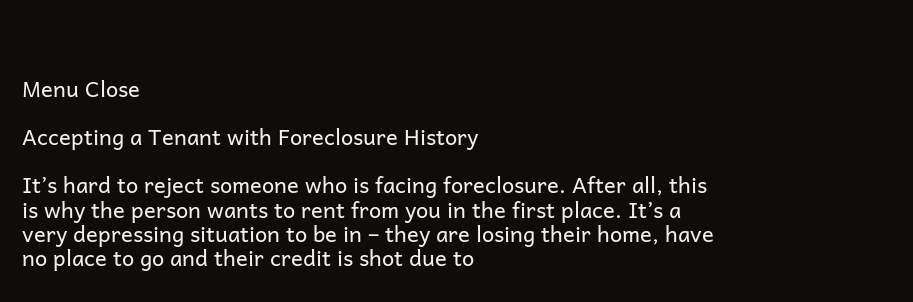Menu Close

Accepting a Tenant with Foreclosure History

It’s hard to reject someone who is facing foreclosure. After all, this is why the person wants to rent from you in the first place. It’s a very depressing situation to be in – they are losing their home, have no place to go and their credit is shot due to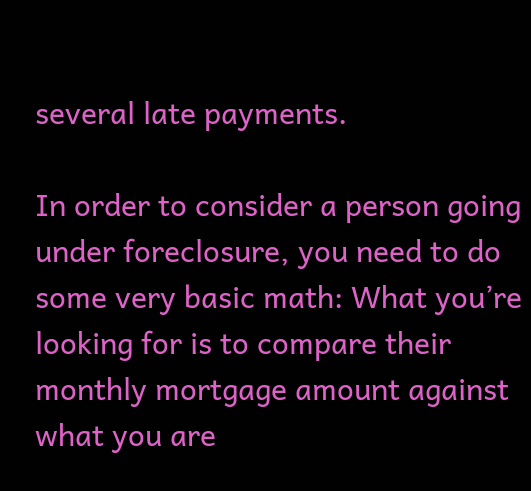several late payments.

In order to consider a person going under foreclosure, you need to do some very basic math: What you’re looking for is to compare their monthly mortgage amount against what you are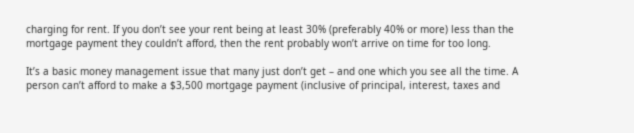charging for rent. If you don’t see your rent being at least 30% (preferably 40% or more) less than the mortgage payment they couldn’t afford, then the rent probably won’t arrive on time for too long.

It’s a basic money management issue that many just don’t get – and one which you see all the time. A person can’t afford to make a $3,500 mortgage payment (inclusive of principal, interest, taxes and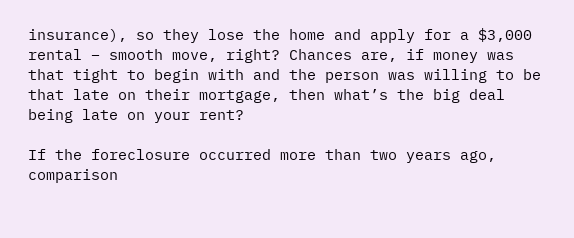insurance), so they lose the home and apply for a $3,000 rental – smooth move, right? Chances are, if money was that tight to begin with and the person was willing to be that late on their mortgage, then what’s the big deal being late on your rent?

If the foreclosure occurred more than two years ago, comparison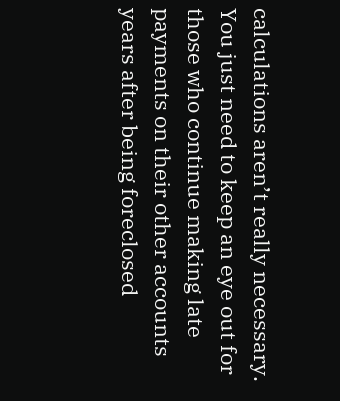calculations aren’t really necessary. You just need to keep an eye out for those who continue making late payments on their other accounts years after being foreclosed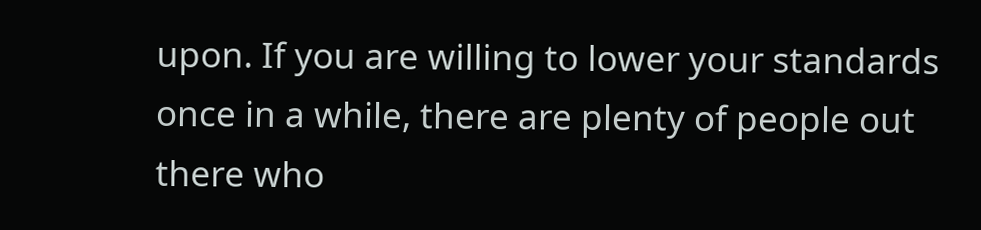upon. If you are willing to lower your standards once in a while, there are plenty of people out there who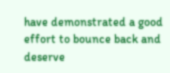have demonstrated a good effort to bounce back and deserve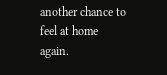another chance to feel at home again.